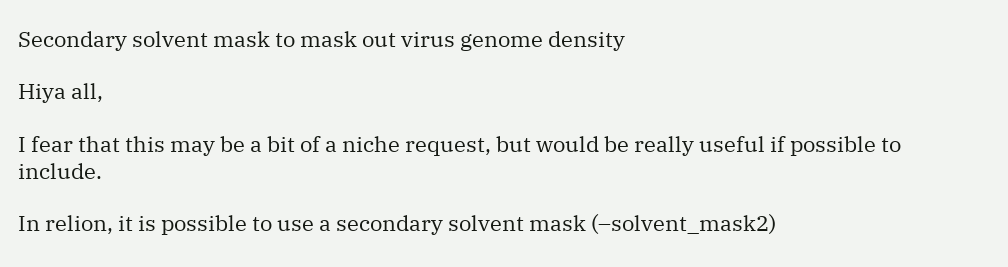Secondary solvent mask to mask out virus genome density

Hiya all,

I fear that this may be a bit of a niche request, but would be really useful if possible to include.

In relion, it is possible to use a secondary solvent mask (–solvent_mask2)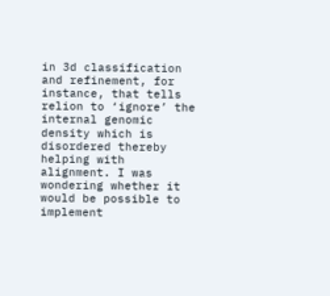in 3d classification and refinement, for instance, that tells relion to ‘ignore’ the internal genomic density which is disordered thereby helping with alignment. I was wondering whether it would be possible to implement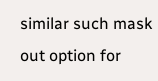similar such mask out option for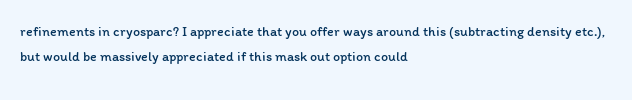refinements in cryosparc? I appreciate that you offer ways around this (subtracting density etc.), but would be massively appreciated if this mask out option could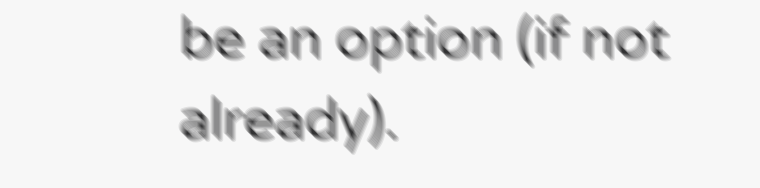be an option (if not already).